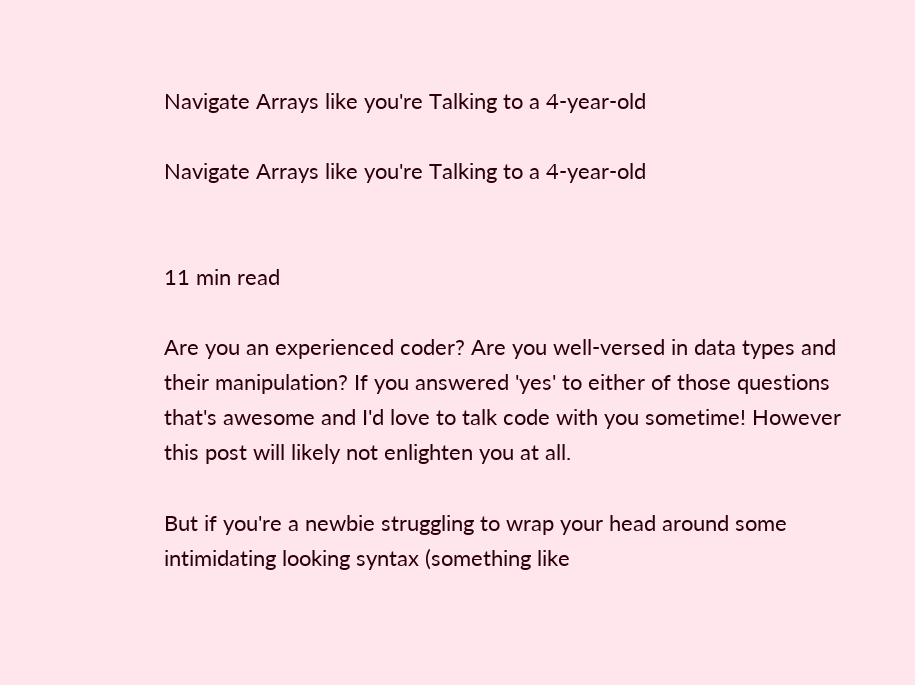Navigate Arrays like you're Talking to a 4-year-old

Navigate Arrays like you're Talking to a 4-year-old


11 min read

Are you an experienced coder? Are you well-versed in data types and their manipulation? If you answered 'yes' to either of those questions that's awesome and I'd love to talk code with you sometime! However this post will likely not enlighten you at all.

But if you're a newbie struggling to wrap your head around some intimidating looking syntax (something like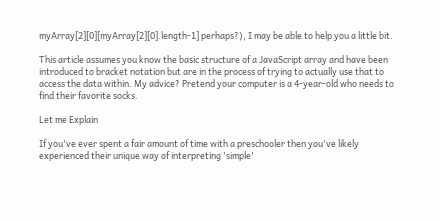myArray[2][0][myArray[2][0].length-1] perhaps?), I may be able to help you a little bit.

This article assumes you know the basic structure of a JavaScript array and have been introduced to bracket notation but are in the process of trying to actually use that to access the data within. My advice? Pretend your computer is a 4-year-old who needs to find their favorite socks.

Let me Explain

If you've ever spent a fair amount of time with a preschooler then you've likely experienced their unique way of interpreting 'simple'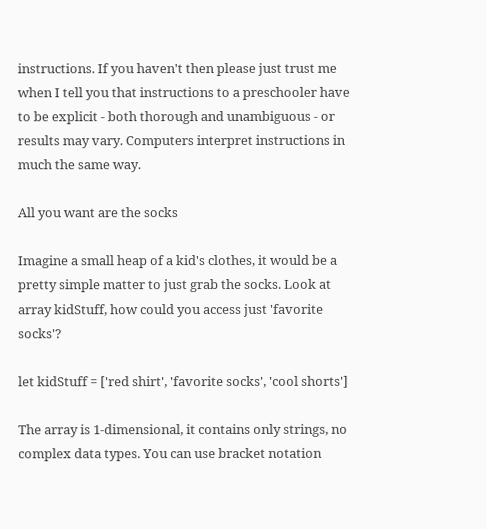instructions. If you haven't then please just trust me when I tell you that instructions to a preschooler have to be explicit - both thorough and unambiguous - or results may vary. Computers interpret instructions in much the same way.

All you want are the socks

Imagine a small heap of a kid's clothes, it would be a pretty simple matter to just grab the socks. Look at array kidStuff, how could you access just 'favorite socks'?

let kidStuff = ['red shirt', 'favorite socks', 'cool shorts']

The array is 1-dimensional, it contains only strings, no complex data types. You can use bracket notation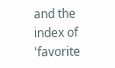and the index of 'favorite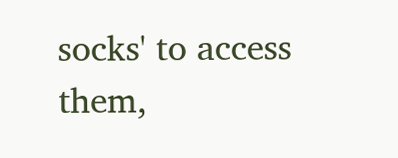socks' to access them,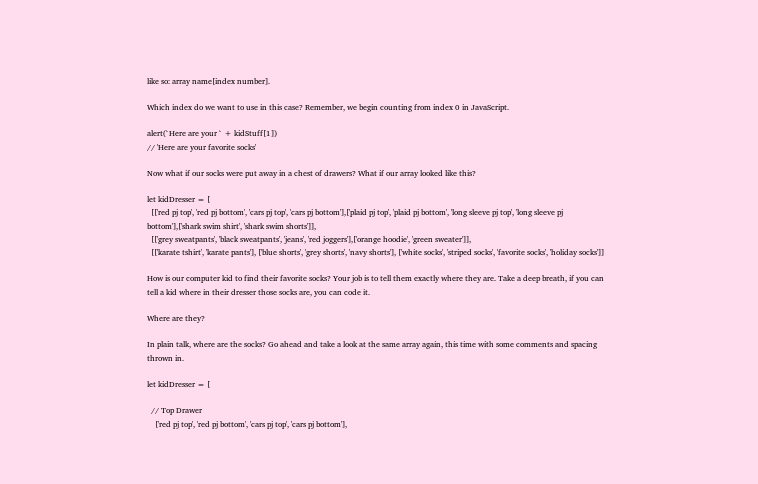like so: array name[index number].

Which index do we want to use in this case? Remember, we begin counting from index 0 in JavaScript.

alert(`Here are your ` + kidStuff[1])
// 'Here are your favorite socks'

Now what if our socks were put away in a chest of drawers? What if our array looked like this?

let kidDresser = [
  [['red pj top', 'red pj bottom', 'cars pj top', 'cars pj bottom'],['plaid pj top', 'plaid pj bottom', 'long sleeve pj top', 'long sleeve pj bottom'],['shark swim shirt', 'shark swim shorts']],
  [['grey sweatpants', 'black sweatpants', 'jeans', 'red joggers'],['orange hoodie', 'green sweater']],
  [['karate tshirt', 'karate pants'], ['blue shorts', 'grey shorts', 'navy shorts'], ['white socks', 'striped socks', 'favorite socks', 'holiday socks']]

How is our computer kid to find their favorite socks? Your job is to tell them exactly where they are. Take a deep breath, if you can tell a kid where in their dresser those socks are, you can code it.

Where are they?

In plain talk, where are the socks? Go ahead and take a look at the same array again, this time with some comments and spacing thrown in.

let kidDresser = [

  // Top Drawer
    ['red pj top', 'red pj bottom', 'cars pj top', 'cars pj bottom'],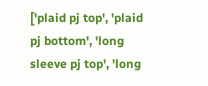['plaid pj top', 'plaid pj bottom', 'long sleeve pj top', 'long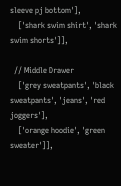sleeve pj bottom'],
    ['shark swim shirt', 'shark swim shorts']],

  // Middle Drawer
    ['grey sweatpants', 'black sweatpants', 'jeans', 'red joggers'],
    ['orange hoodie', 'green sweater']],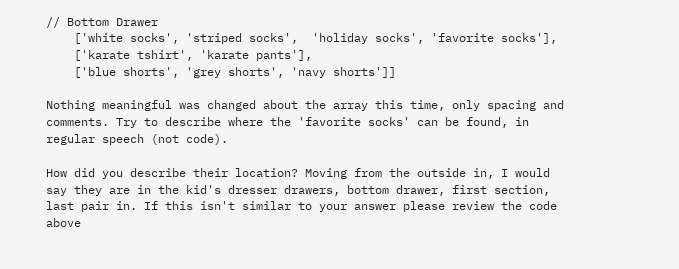// Bottom Drawer
    ['white socks', 'striped socks',  'holiday socks', 'favorite socks'],
    ['karate tshirt', 'karate pants'],
    ['blue shorts', 'grey shorts', 'navy shorts']]

Nothing meaningful was changed about the array this time, only spacing and comments. Try to describe where the 'favorite socks' can be found, in regular speech (not code).

How did you describe their location? Moving from the outside in, I would say they are in the kid's dresser drawers, bottom drawer, first section, last pair in. If this isn't similar to your answer please review the code above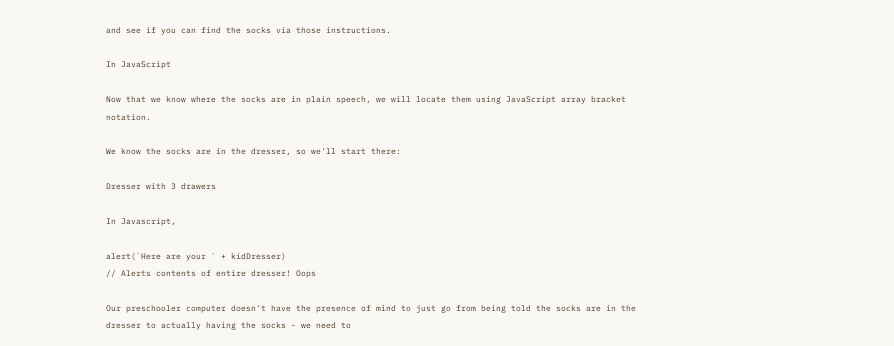and see if you can find the socks via those instructions.

In JavaScript

Now that we know where the socks are in plain speech, we will locate them using JavaScript array bracket notation.

We know the socks are in the dresser, so we'll start there:

Dresser with 3 drawers

In Javascript,

alert(`Here are your ` + kidDresser)
// Alerts contents of entire dresser! Oops

Our preschooler computer doesn't have the presence of mind to just go from being told the socks are in the dresser to actually having the socks - we need to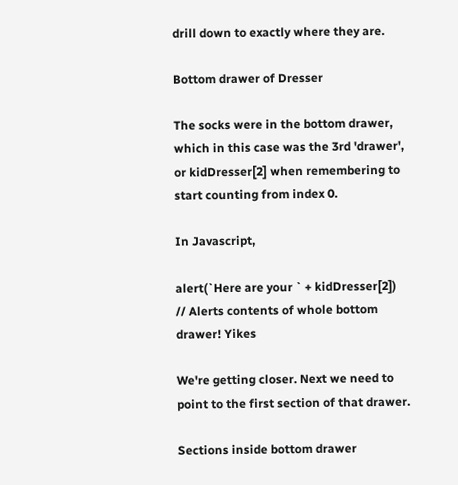drill down to exactly where they are.

Bottom drawer of Dresser

The socks were in the bottom drawer, which in this case was the 3rd 'drawer', or kidDresser[2] when remembering to start counting from index 0.

In Javascript,

alert(`Here are your ` + kidDresser[2])
// Alerts contents of whole bottom drawer! Yikes

We're getting closer. Next we need to point to the first section of that drawer.

Sections inside bottom drawer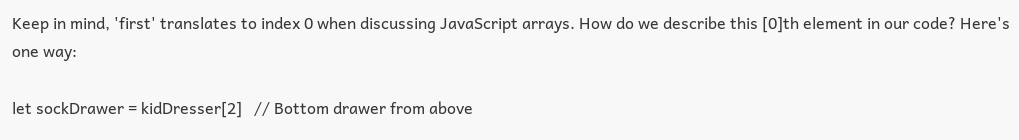Keep in mind, 'first' translates to index 0 when discussing JavaScript arrays. How do we describe this [0]th element in our code? Here's one way:

let sockDrawer = kidDresser[2]   // Bottom drawer from above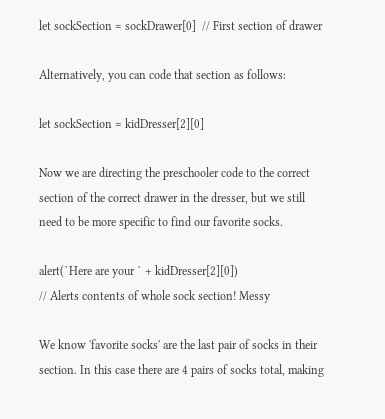let sockSection = sockDrawer[0]  // First section of drawer

Alternatively, you can code that section as follows:

let sockSection = kidDresser[2][0]

Now we are directing the preschooler code to the correct section of the correct drawer in the dresser, but we still need to be more specific to find our favorite socks.

alert(`Here are your ` + kidDresser[2][0])
// Alerts contents of whole sock section! Messy

We know 'favorite socks' are the last pair of socks in their section. In this case there are 4 pairs of socks total, making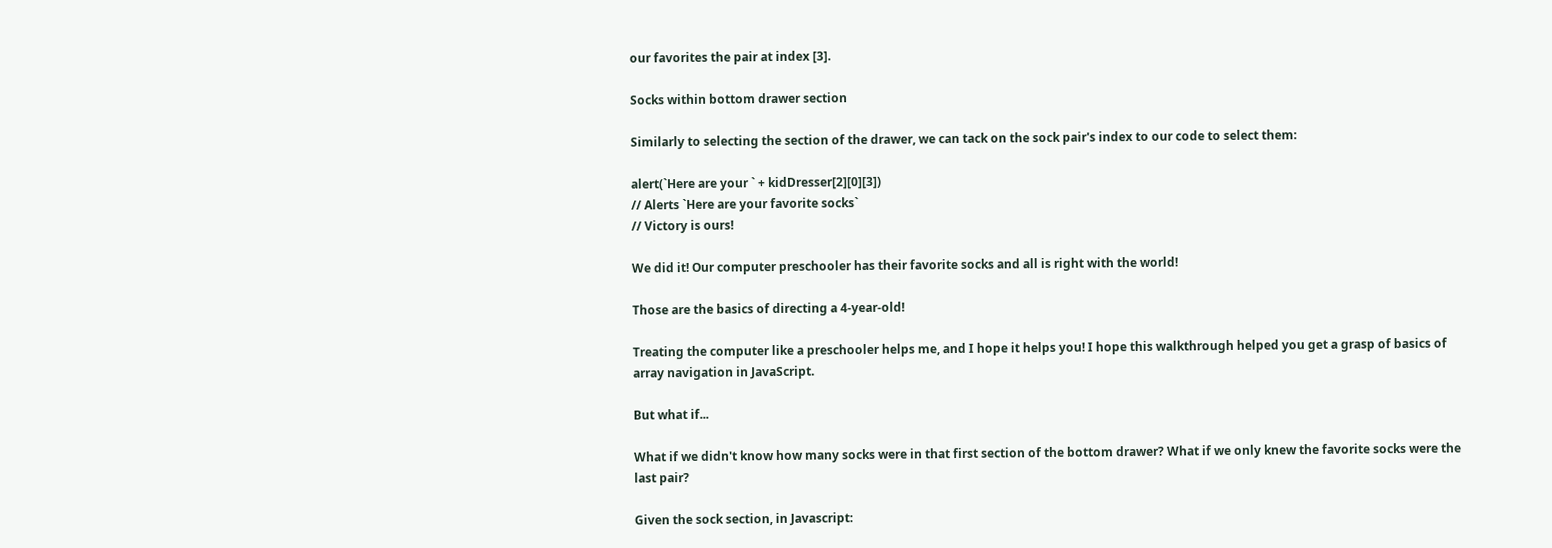our favorites the pair at index [3].

Socks within bottom drawer section

Similarly to selecting the section of the drawer, we can tack on the sock pair's index to our code to select them:

alert(`Here are your ` + kidDresser[2][0][3])
// Alerts `Here are your favorite socks`
// Victory is ours!

We did it! Our computer preschooler has their favorite socks and all is right with the world!

Those are the basics of directing a 4-year-old!

Treating the computer like a preschooler helps me, and I hope it helps you! I hope this walkthrough helped you get a grasp of basics of array navigation in JavaScript.

But what if...

What if we didn't know how many socks were in that first section of the bottom drawer? What if we only knew the favorite socks were the last pair?

Given the sock section, in Javascript: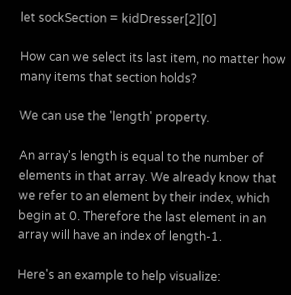let sockSection = kidDresser[2][0]

How can we select its last item, no matter how many items that section holds?

We can use the 'length' property.

An array's length is equal to the number of elements in that array. We already know that we refer to an element by their index, which begin at 0. Therefore the last element in an array will have an index of length-1.

Here's an example to help visualize: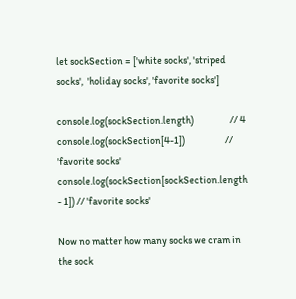let sockSection = ['white socks', 'striped socks',  'holiday socks', 'favorite socks']

console.log(sockSection.length)                  // 4
console.log(sockSection[4-1])                    // 'favorite socks'
console.log(sockSection[sockSection.length - 1]) // 'favorite socks'

Now no matter how many socks we cram in the sock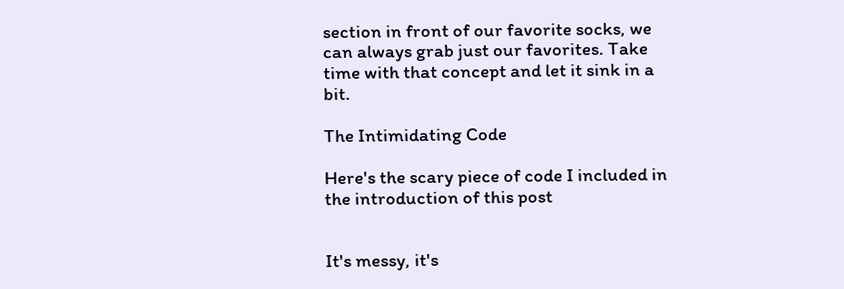section in front of our favorite socks, we can always grab just our favorites. Take time with that concept and let it sink in a bit.

The Intimidating Code

Here's the scary piece of code I included in the introduction of this post


It's messy, it's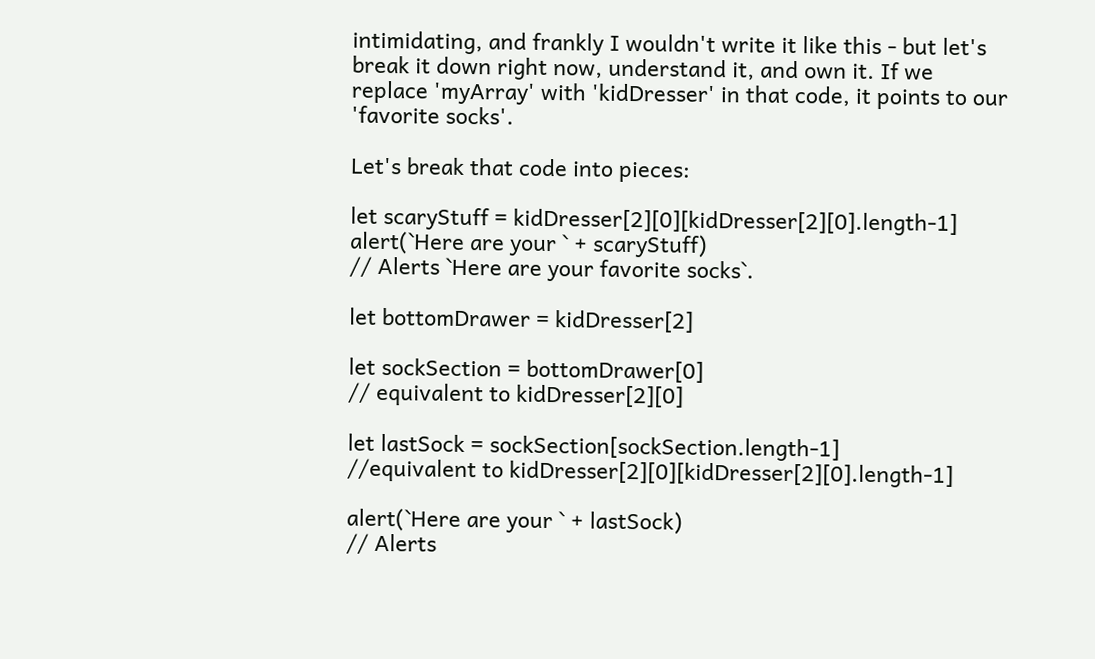intimidating, and frankly I wouldn't write it like this - but let's break it down right now, understand it, and own it. If we replace 'myArray' with 'kidDresser' in that code, it points to our 'favorite socks'.

Let's break that code into pieces:

let scaryStuff = kidDresser[2][0][kidDresser[2][0].length-1]
alert(`Here are your ` + scaryStuff)
// Alerts `Here are your favorite socks`.

let bottomDrawer = kidDresser[2]

let sockSection = bottomDrawer[0]
// equivalent to kidDresser[2][0]

let lastSock = sockSection[sockSection.length-1]
//equivalent to kidDresser[2][0][kidDresser[2][0].length-1]

alert(`Here are your ` + lastSock)
// Alerts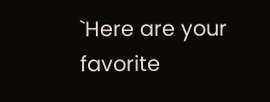`Here are your favorite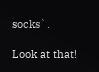socks`.

Look at that!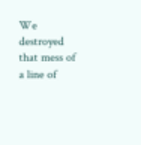We destroyed that mess of a line of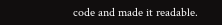code and made it readable.